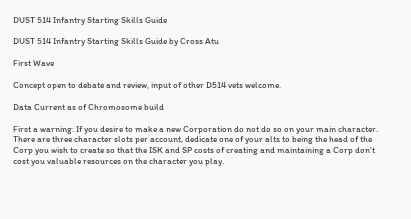DUST 514 Infantry Starting Skills Guide

DUST 514 Infantry Starting Skills Guide by Cross Atu

First Wave

Concept open to debate and review, input of other D514 vets welcome.

Data Current as of Chromosome build

First a warning: If you desire to make a new Corporation do not do so on your main character. There are three character slots per account, dedicate one of your alts to being the head of the Corp you wish to create so that the ISK and SP costs of creating and maintaining a Corp don’t cost you valuable resources on the character you play.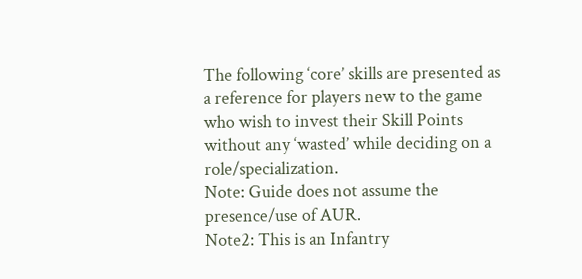The following ‘core’ skills are presented as a reference for players new to the game who wish to invest their Skill Points without any ‘wasted’ while deciding on a role/specialization.
Note: Guide does not assume the presence/use of AUR.
Note2: This is an Infantry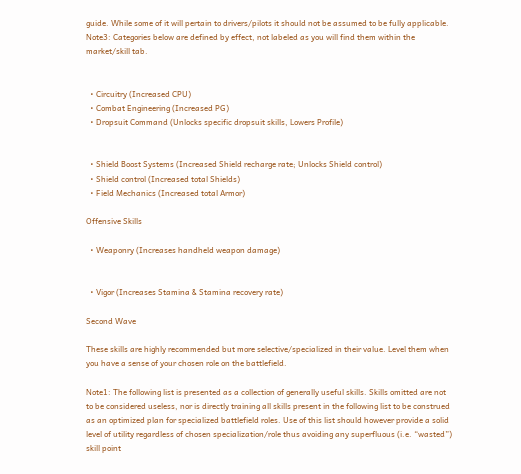guide. While some of it will pertain to drivers/pilots it should not be assumed to be fully applicable.
Note3: Categories below are defined by effect, not labeled as you will find them within the market/skill tab.


  • Circuitry (Increased CPU)
  • Combat Engineering (Increased PG)
  • Dropsuit Command (Unlocks specific dropsuit skills, Lowers Profile)


  • Shield Boost Systems (Increased Shield recharge rate; Unlocks Shield control)
  • Shield control (Increased total Shields)
  • Field Mechanics (Increased total Armor)

Offensive Skills

  • Weaponry (Increases handheld weapon damage)


  • Vigor (Increases Stamina & Stamina recovery rate)

Second Wave

These skills are highly recommended but more selective/specialized in their value. Level them when you have a sense of your chosen role on the battlefield.

Note1: The following list is presented as a collection of generally useful skills. Skills omitted are not to be considered useless, nor is directly training all skills present in the following list to be construed as an optimized plan for specialized battlefield roles. Use of this list should however provide a solid level of utility regardless of chosen specialization/role thus avoiding any superfluous (i.e. “wasted”) skill point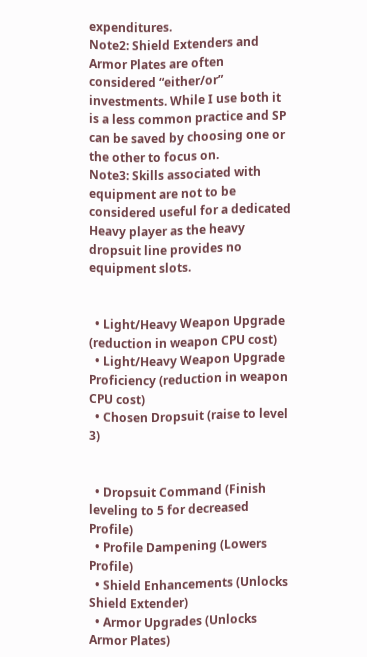expenditures.
Note2: Shield Extenders and Armor Plates are often considered “either/or” investments. While I use both it is a less common practice and SP can be saved by choosing one or the other to focus on.
Note3: Skills associated with equipment are not to be considered useful for a dedicated Heavy player as the heavy dropsuit line provides no equipment slots.


  • Light/Heavy Weapon Upgrade (reduction in weapon CPU cost)
  • Light/Heavy Weapon Upgrade Proficiency (reduction in weapon CPU cost)
  • Chosen Dropsuit (raise to level 3)


  • Dropsuit Command (Finish leveling to 5 for decreased Profile)
  • Profile Dampening (Lowers Profile)
  • Shield Enhancements (Unlocks Shield Extender)
  • Armor Upgrades (Unlocks Armor Plates)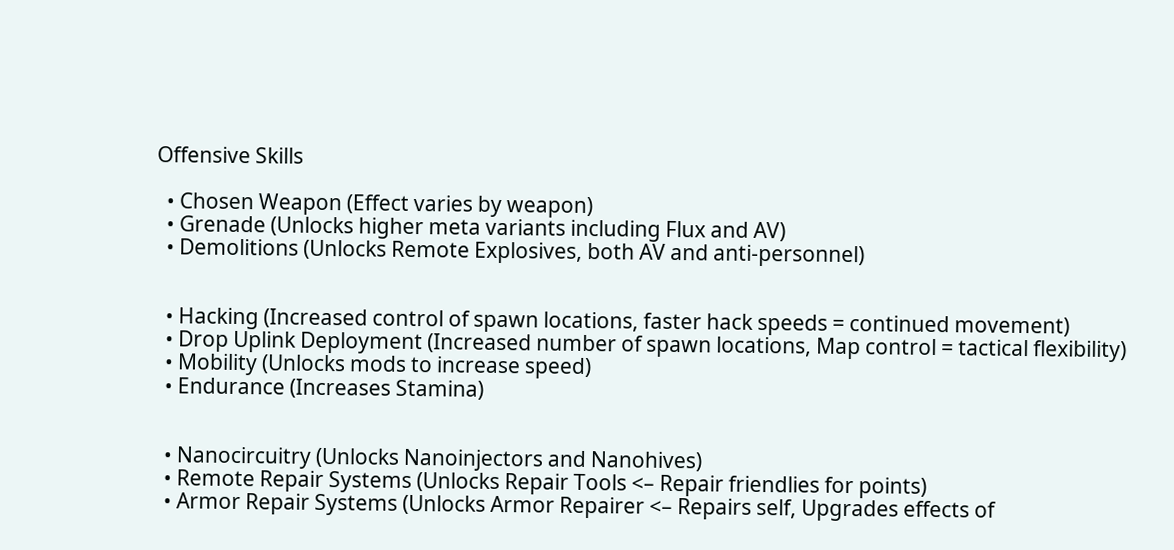Offensive Skills

  • Chosen Weapon (Effect varies by weapon)
  • Grenade (Unlocks higher meta variants including Flux and AV)
  • Demolitions (Unlocks Remote Explosives, both AV and anti-personnel)


  • Hacking (Increased control of spawn locations, faster hack speeds = continued movement)
  • Drop Uplink Deployment (Increased number of spawn locations, Map control = tactical flexibility)
  • Mobility (Unlocks mods to increase speed)
  • Endurance (Increases Stamina)


  • Nanocircuitry (Unlocks Nanoinjectors and Nanohives)
  • Remote Repair Systems (Unlocks Repair Tools <– Repair friendlies for points)
  • Armor Repair Systems (Unlocks Armor Repairer <– Repairs self, Upgrades effects of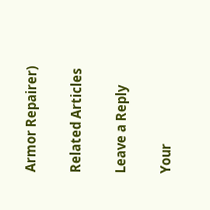Armor Repairer)

Related Articles

Leave a Reply

Your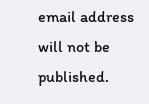email address will not be published.